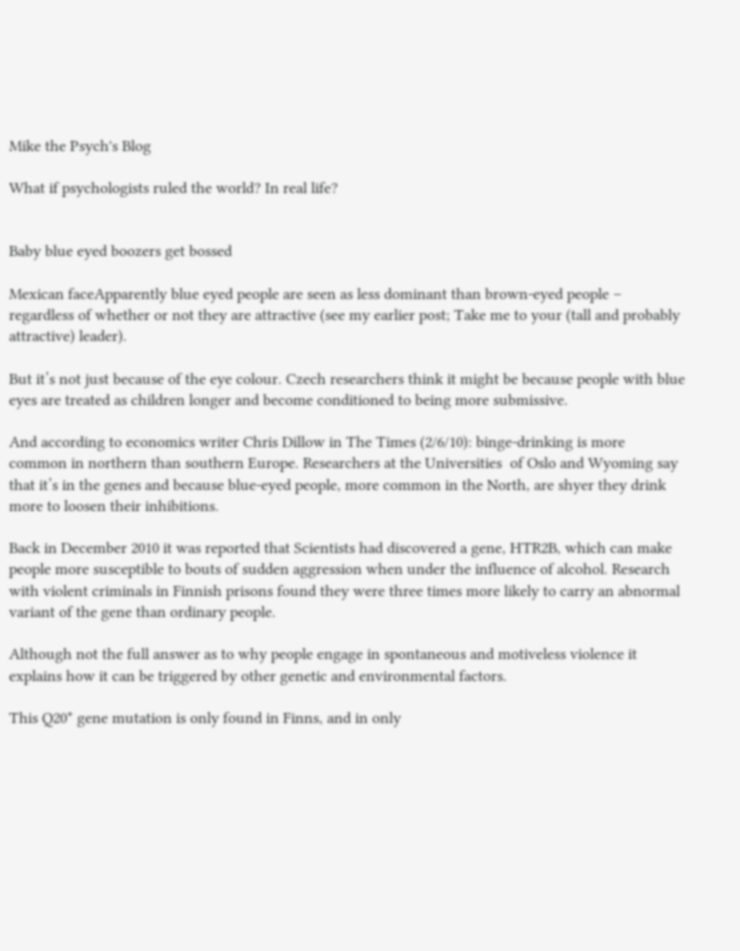Mike the Psych's Blog

What if psychologists ruled the world? In real life?


Baby blue eyed boozers get bossed

Mexican faceApparently blue eyed people are seen as less dominant than brown-eyed people – regardless of whether or not they are attractive (see my earlier post; Take me to your (tall and probably attractive) leader).

But it’s not just because of the eye colour. Czech researchers think it might be because people with blue eyes are treated as children longer and become conditioned to being more submissive.

And according to economics writer Chris Dillow in The Times (2/6/10): binge-drinking is more common in northern than southern Europe. Researchers at the Universities  of Oslo and Wyoming say that it’s in the genes and because blue-eyed people, more common in the North, are shyer they drink more to loosen their inhibitions.

Back in December 2010 it was reported that Scientists had discovered a gene, HTR2B, which can make people more susceptible to bouts of sudden aggression when under the influence of alcohol. Research with violent criminals in Finnish prisons found they were three times more likely to carry an abnormal variant of the gene than ordinary people.

Although not the full answer as to why people engage in spontaneous and motiveless violence it explains how it can be triggered by other genetic and environmental factors.

This Q20* gene mutation is only found in Finns, and in only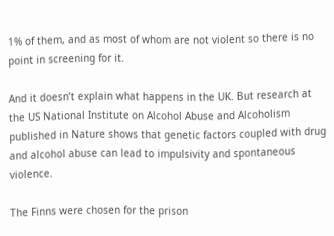1% of them, and as most of whom are not violent so there is no point in screening for it.

And it doesn’t explain what happens in the UK. But research at the US National Institute on Alcohol Abuse and Alcoholism published in Nature shows that genetic factors coupled with drug and alcohol abuse can lead to impulsivity and spontaneous violence.

The Finns were chosen for the prison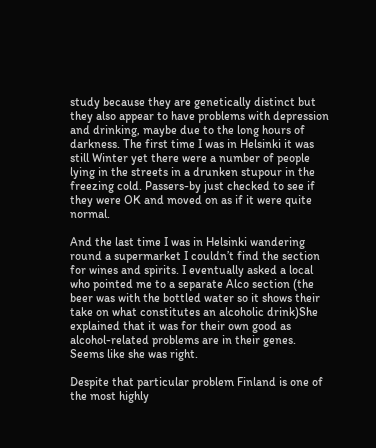study because they are genetically distinct but they also appear to have problems with depression and drinking, maybe due to the long hours of darkness. The first time I was in Helsinki it was still Winter yet there were a number of people lying in the streets in a drunken stupour in the freezing cold. Passers-by just checked to see if they were OK and moved on as if it were quite normal.

And the last time I was in Helsinki wandering round a supermarket I couldn’t find the section for wines and spirits. I eventually asked a local who pointed me to a separate Alco section (the beer was with the bottled water so it shows their take on what constitutes an alcoholic drink)She explained that it was for their own good as alcohol-related problems are in their genes. Seems like she was right.

Despite that particular problem Finland is one of the most highly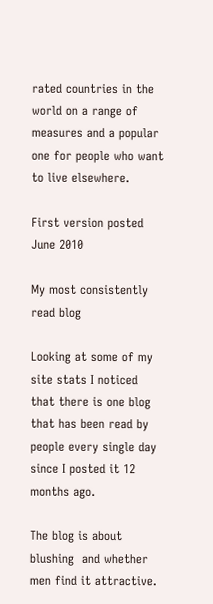rated countries in the world on a range of measures and a popular one for people who want to live elsewhere.

First version posted June 2010

My most consistently read blog

Looking at some of my site stats I noticed that there is one blog that has been read by people every single day since I posted it 12 months ago.

The blog is about blushing  and whether men find it attractive.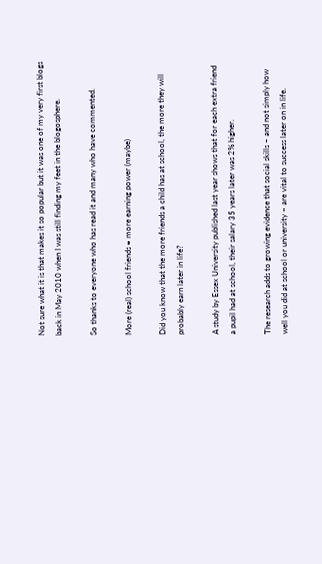Not sure what it is that makes it so popular but it was one of my very first blogs back in May 2010 when I was still finding my feet in the blogosphere.

So thanks to everyone who has read it and many who have commented.

More (real) school friends = more earning power (maybe)

Did you know that the more friends a child has at school, the more they will probably earn later in life?

A study by Essex University published last year shows that for each extra friend a pupil had at school, their salary 35 years later was 2% higher.

The research adds to growing evidence that social skills – and not simply how well you did at school or university – are vital to success later on in life.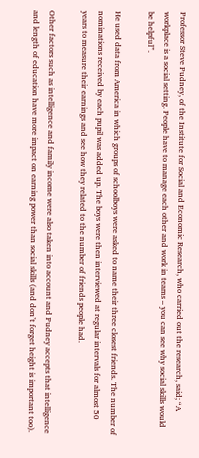Professor Steve Pudney, of the Institute for Social and Economic Research, who carried out the research, said; “A workplace is a social setting. People have to manage each other and work in teams – you can see why social skills would be helpful”.

He used data from America in which groups of schoolboys were asked to name their three closest friends. The number of nominations received by each pupil was added up. The boys were then interviewed at regular intervals for almost 50 years to measure their earnings and see how they related to the number of friends people had.

Other factors such as intelligence and family income were also taken into account and Pudney accepts that intelligence and length of education have more impact on earning power than social skills (and don’t forget height is important too).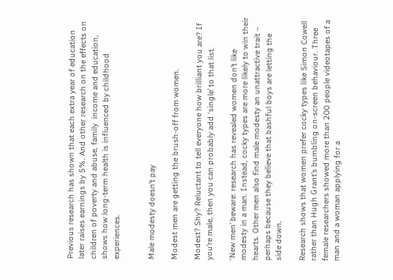Previous research has shown that each extra year of education later raises earnings by 5%. And other research on the effects on children of poverty and abuse, family  income and education, shows how long-term health is influenced by childhood experiences.


Male modesty doesn’t pay

Modest men are getting the brush-off from women.

Modest? Shy? Reluctant to tell everyone how brilliant you are? If you’re male, then you can probably add ‘single’ to that list.

‘New men’ beware: research has revealed women don’t like modesty in a man. Instead, cocky types are more likely to win their hearts. Other men also find male modesty an unattractive trait – perhaps because they believe that bashful boys are letting the side down.

Research shows that women prefer cocky types like Simon Cowell rather than Hugh Grant’s bumbling on-screen behaviour. Three female researchers showed more than 200 people videotapes of a man and a woman applying for a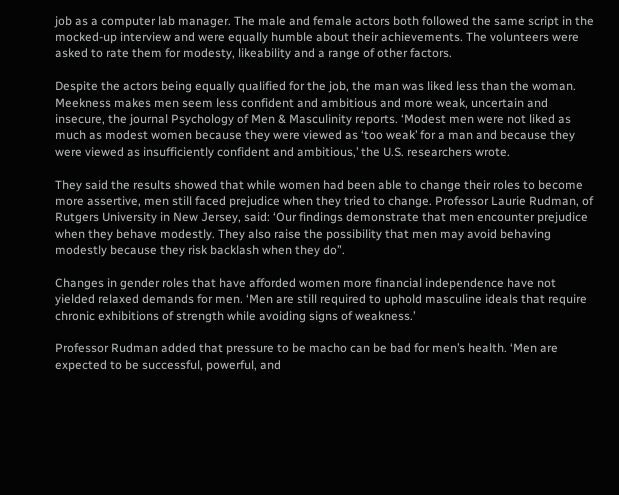job as a computer lab manager. The male and female actors both followed the same script in the mocked-up interview and were equally humble about their achievements. The volunteers were asked to rate them for modesty, likeability and a range of other factors.

Despite the actors being equally qualified for the job, the man was liked less than the woman. Meekness makes men seem less confident and ambitious and more weak, uncertain and insecure, the journal Psychology of Men & Masculinity reports. ‘Modest men were not liked as much as modest women because they were viewed as ‘too weak’ for a man and because they were viewed as insufficiently confident and ambitious,’ the U.S. researchers wrote.

They said the results showed that while women had been able to change their roles to become more assertive, men still faced prejudice when they tried to change. Professor Laurie Rudman, of Rutgers University in New Jersey, said: ‘Our findings demonstrate that men encounter prejudice when they behave modestly. They also raise the possibility that men may avoid behaving modestly because they risk backlash when they do”.

Changes in gender roles that have afforded women more financial independence have not yielded relaxed demands for men. ‘Men are still required to uphold masculine ideals that require chronic exhibitions of strength while avoiding signs of weakness.’

Professor Rudman added that pressure to be macho can be bad for men’s health. ‘Men are expected to be successful, powerful, and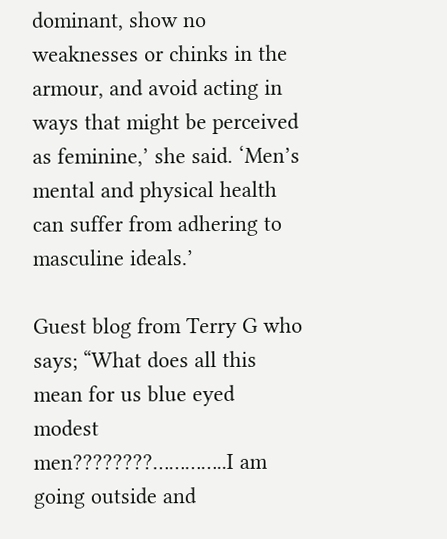dominant, show no weaknesses or chinks in the armour, and avoid acting in ways that might be perceived as feminine,’ she said. ‘Men’s mental and physical health can suffer from adhering to masculine ideals.’

Guest blog from Terry G who says; “What does all this mean for us blue eyed modest men????????…………..I am going outside and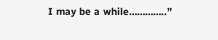I may be a while…………..”